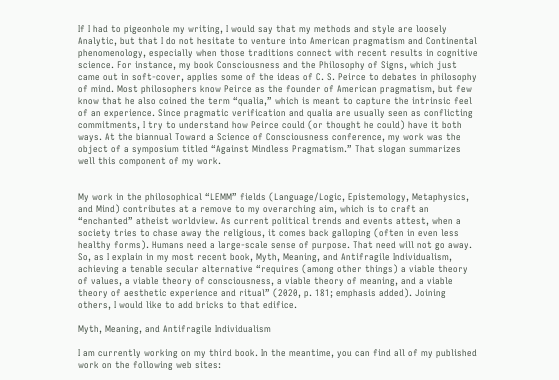If I had to pigeonhole my writing, I would say that my methods and style are loosely Analytic, but that I do not hesitate to venture into American pragmatism and Continental phenomenology, especially when those traditions connect with recent results in cognitive science. For instance, my book Consciousness and the Philosophy of Signs, which just came out in soft-cover, applies some of the ideas of C. S. Peirce to debates in philosophy of mind. Most philosophers know Peirce as the founder of American pragmatism, but few know that he also coined the term “qualia,” which is meant to capture the intrinsic feel of an experience. Since pragmatic verification and qualia are usually seen as conflicting commitments, I try to understand how Peirce could (or thought he could) have it both ways. At the biannual Toward a Science of Consciousness conference, my work was the object of a symposium titled “Against Mindless Pragmatism.” That slogan summarizes well this component of my work.


My work in the philosophical “LEMM” fields (Language/Logic, Epistemology, Metaphysics, and Mind) contributes at a remove to my overarching aim, which is to craft an “enchanted” atheist worldview. As current political trends and events attest, when a society tries to chase away the religious, it comes back galloping (often in even less healthy forms). Humans need a large-scale sense of purpose. That need will not go away. So, as I explain in my most recent book, Myth, Meaning, and Antifragile Individualism, achieving a tenable secular alternative “requires (among other things) a viable theory of values, a viable theory of consciousness, a viable theory of meaning, and a viable theory of aesthetic experience and ritual” (2020, p. 181; emphasis added). Joining others, I would like to add bricks to that edifice.

Myth, Meaning, and Antifragile Individualism

I am currently working on my third book. In the meantime, you can find all of my published work on the following web sites: